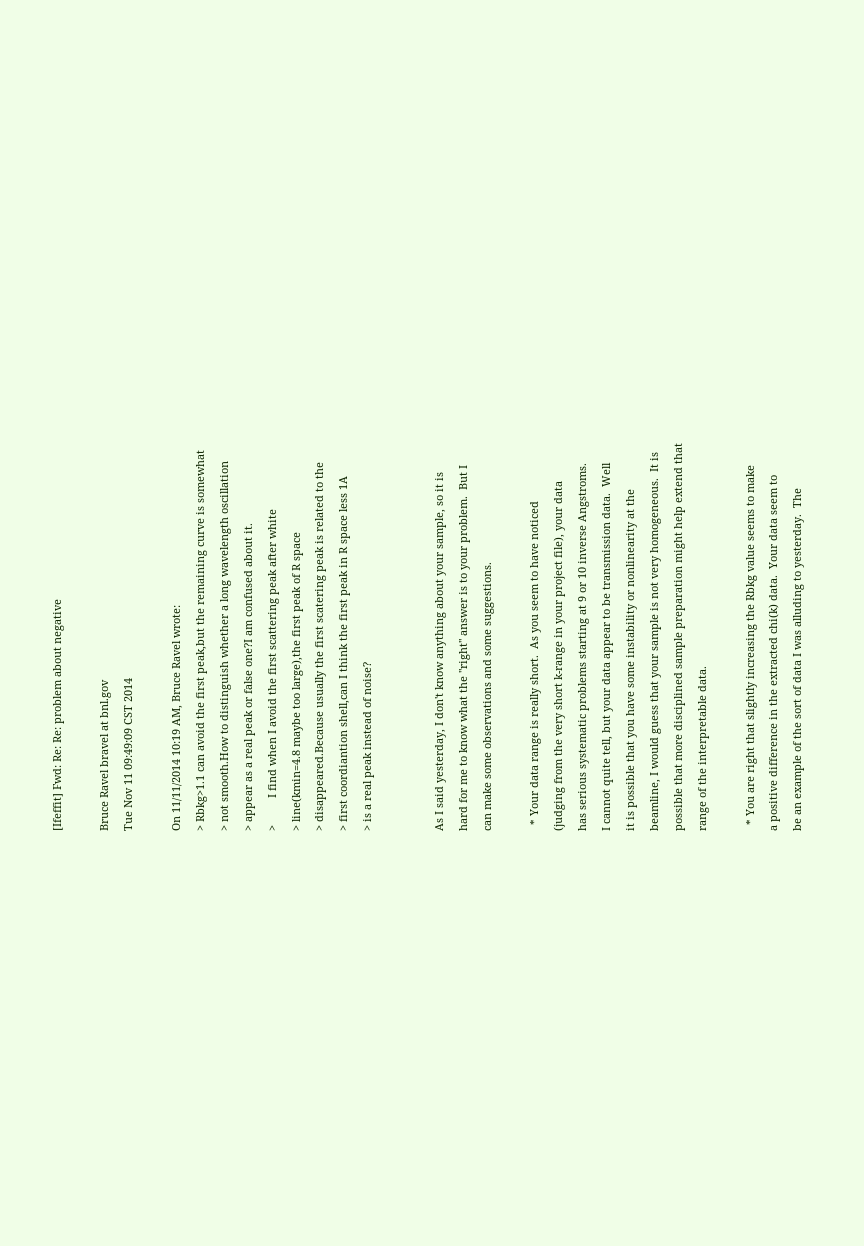[Ifeffit] Fwd: Re: Re: problem about negative

Bruce Ravel bravel at bnl.gov
Tue Nov 11 09:49:09 CST 2014

On 11/11/2014 10:19 AM, Bruce Ravel wrote:
> Rbkg>1.1 can avoid the first peak,but the remaining curve is somewhat
> not smooth.How to distinguish whether a long wavelength oscillation
> appear as a real peak or false one?I am confused about it.
>         I find when I avoid the first scattering peak after white
> line(kmin=4.8 maybe too large),the first peak of R space
> disappeared.Because usually the first scatering peak is related to the
> first coordiantion shell,can I think the first peak in R space less 1A
> is a real peak instead of noise?


As I said yesterday, I don't know anything about your sample, so it is
hard for me to know what the "right" answer is to your problem.  But I
can make some observations and some suggestions.

  * Your data range is really short.  As you seem to have noticed
(judging from the very short k-range in your project file), your data
has serious systematic problems starting at 9 or 10 inverse Angstroms.
I cannot quite tell, but your data appear to be transmission data.  Well
it is possible that you have some instability or nonlinearity at the
beamline, I would guess that your sample is not very homogeneous.  It is
possible that more disciplined sample preparation might help extend that
range of the interpretable data.

  * You are right that slightly increasing the Rbkg value seems to make
a positive difference in the extracted chi(k) data.  Your data seem to
be an example of the sort of data I was alluding to yesterday.  The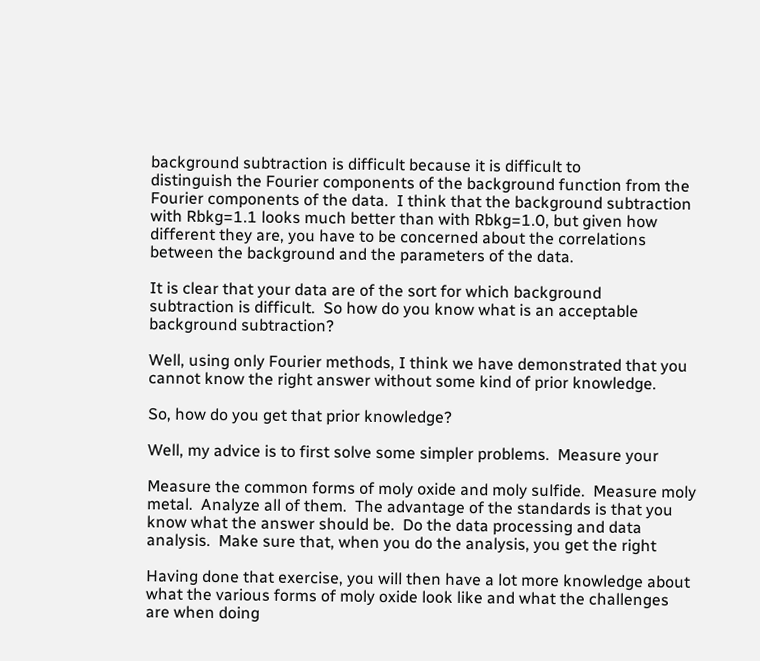background subtraction is difficult because it is difficult to
distinguish the Fourier components of the background function from the
Fourier components of the data.  I think that the background subtraction
with Rbkg=1.1 looks much better than with Rbkg=1.0, but given how
different they are, you have to be concerned about the correlations
between the background and the parameters of the data.

It is clear that your data are of the sort for which background
subtraction is difficult.  So how do you know what is an acceptable
background subtraction?

Well, using only Fourier methods, I think we have demonstrated that you
cannot know the right answer without some kind of prior knowledge.

So, how do you get that prior knowledge?

Well, my advice is to first solve some simpler problems.  Measure your

Measure the common forms of moly oxide and moly sulfide.  Measure moly
metal.  Analyze all of them.  The advantage of the standards is that you
know what the answer should be.  Do the data processing and data
analysis.  Make sure that, when you do the analysis, you get the right

Having done that exercise, you will then have a lot more knowledge about
what the various forms of moly oxide look like and what the challenges
are when doing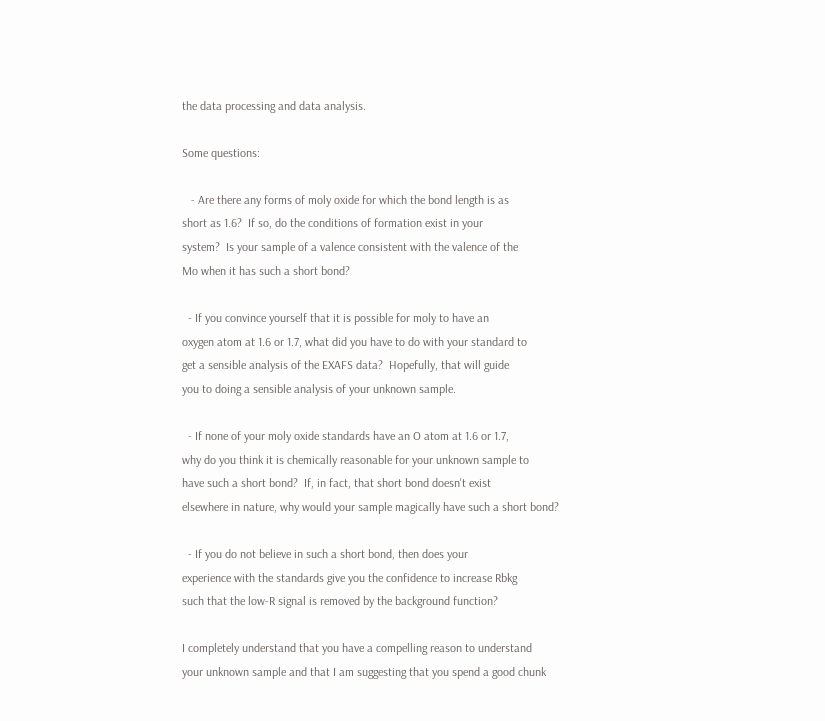the data processing and data analysis.

Some questions:

   - Are there any forms of moly oxide for which the bond length is as
short as 1.6?  If so, do the conditions of formation exist in your
system?  Is your sample of a valence consistent with the valence of the
Mo when it has such a short bond?

  - If you convince yourself that it is possible for moly to have an
oxygen atom at 1.6 or 1.7, what did you have to do with your standard to
get a sensible analysis of the EXAFS data?  Hopefully, that will guide
you to doing a sensible analysis of your unknown sample.

  - If none of your moly oxide standards have an O atom at 1.6 or 1.7,
why do you think it is chemically reasonable for your unknown sample to
have such a short bond?  If, in fact, that short bond doesn't exist
elsewhere in nature, why would your sample magically have such a short bond?

  - If you do not believe in such a short bond, then does your
experience with the standards give you the confidence to increase Rbkg
such that the low-R signal is removed by the background function?

I completely understand that you have a compelling reason to understand
your unknown sample and that I am suggesting that you spend a good chunk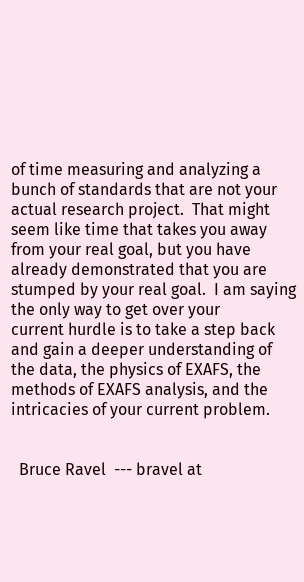of time measuring and analyzing a bunch of standards that are not your
actual research project.  That might seem like time that takes you away
from your real goal, but you have already demonstrated that you are
stumped by your real goal.  I am saying the only way to get over your
current hurdle is to take a step back and gain a deeper understanding of
the data, the physics of EXAFS, the methods of EXAFS analysis, and the
intricacies of your current problem.


  Bruce Ravel  --- bravel at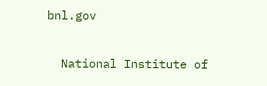bnl.gov

  National Institute of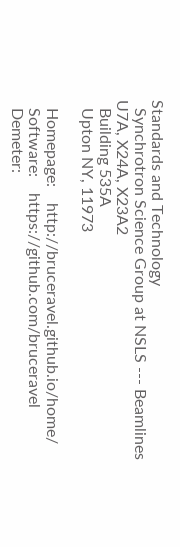Standards and Technology
  Synchrotron Science Group at NSLS --- Beamlines U7A, X24A, X23A2
  Building 535A
  Upton NY, 11973

  Homepage:    http://bruceravel.github.io/home/
  Software:    https://github.com/bruceravel
  Demeter: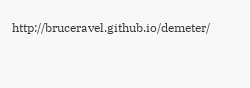http://bruceravel.github.io/demeter/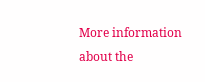More information about the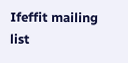Ifeffit mailing list